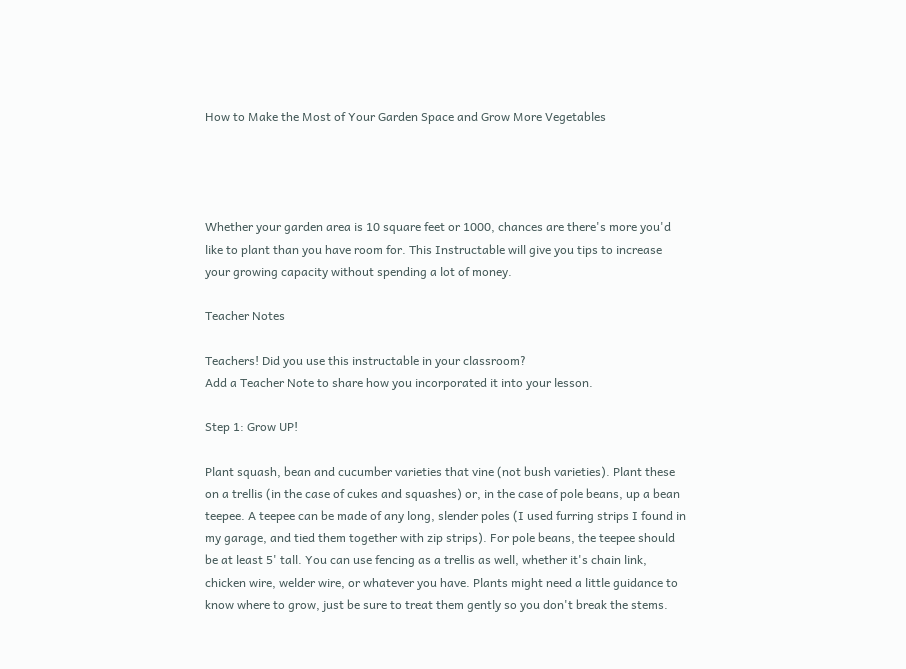How to Make the Most of Your Garden Space and Grow More Vegetables




Whether your garden area is 10 square feet or 1000, chances are there's more you'd like to plant than you have room for. This Instructable will give you tips to increase your growing capacity without spending a lot of money.

Teacher Notes

Teachers! Did you use this instructable in your classroom?
Add a Teacher Note to share how you incorporated it into your lesson.

Step 1: Grow UP!

Plant squash, bean and cucumber varieties that vine (not bush varieties). Plant these on a trellis (in the case of cukes and squashes) or, in the case of pole beans, up a bean teepee. A teepee can be made of any long, slender poles (I used furring strips I found in my garage, and tied them together with zip strips). For pole beans, the teepee should be at least 5' tall. You can use fencing as a trellis as well, whether it's chain link, chicken wire, welder wire, or whatever you have. Plants might need a little guidance to know where to grow, just be sure to treat them gently so you don't break the stems.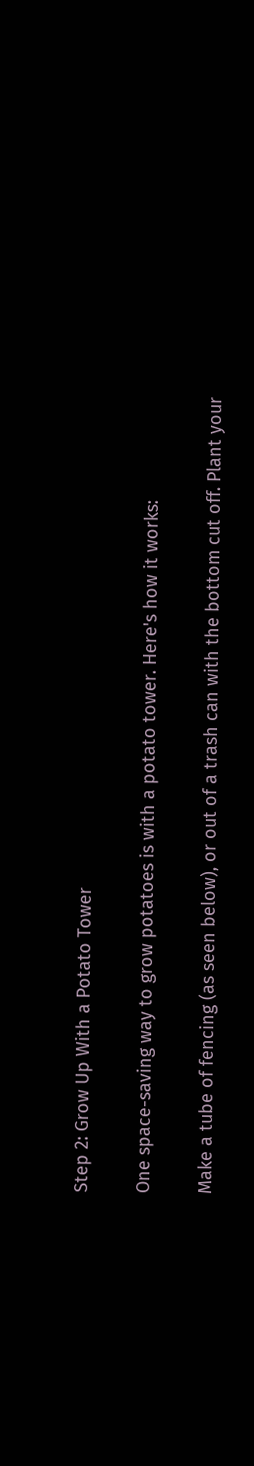Step 2: Grow Up With a Potato Tower

One space-saving way to grow potatoes is with a potato tower. Here's how it works:

Make a tube of fencing (as seen below), or out of a trash can with the bottom cut off. Plant your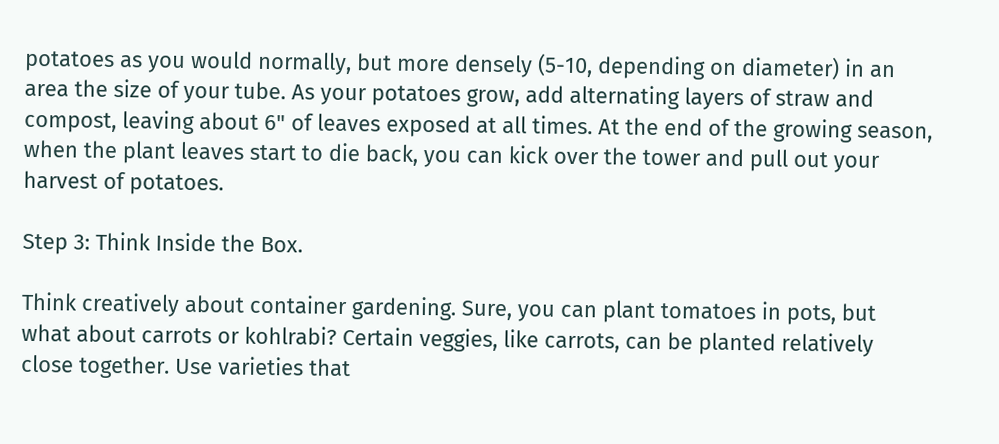potatoes as you would normally, but more densely (5-10, depending on diameter) in an area the size of your tube. As your potatoes grow, add alternating layers of straw and compost, leaving about 6" of leaves exposed at all times. At the end of the growing season, when the plant leaves start to die back, you can kick over the tower and pull out your harvest of potatoes.

Step 3: Think Inside the Box.

Think creatively about container gardening. Sure, you can plant tomatoes in pots, but what about carrots or kohlrabi? Certain veggies, like carrots, can be planted relatively close together. Use varieties that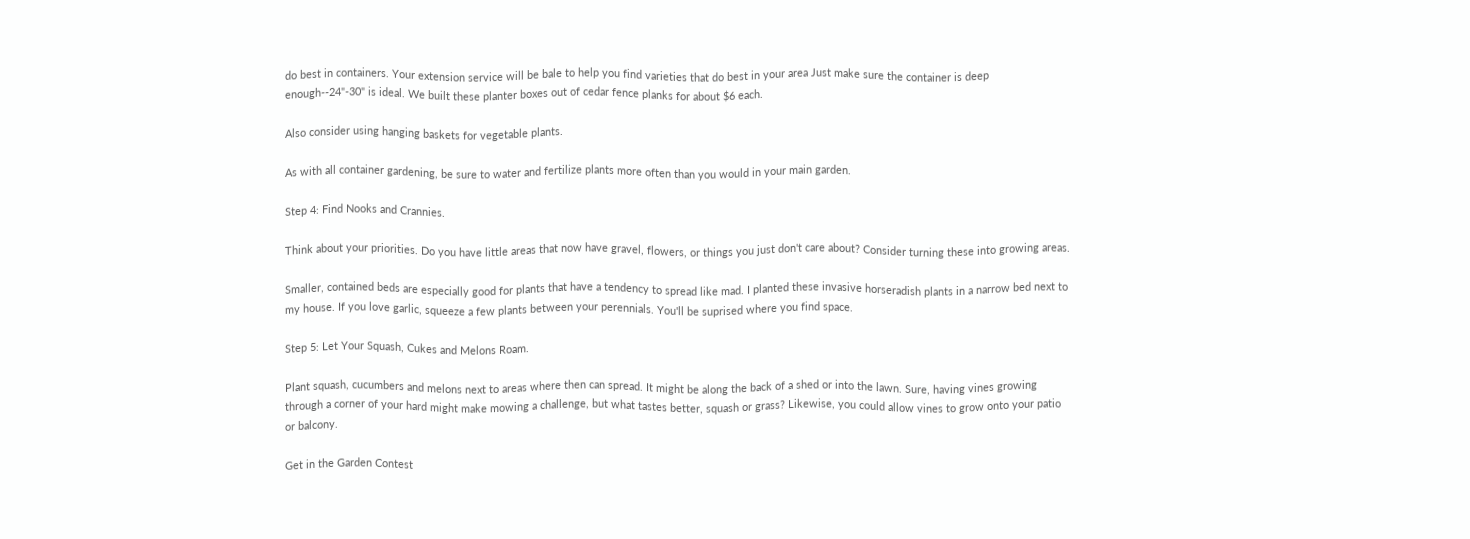do best in containers. Your extension service will be bale to help you find varieties that do best in your area Just make sure the container is deep enough--24"-30" is ideal. We built these planter boxes out of cedar fence planks for about $6 each.

Also consider using hanging baskets for vegetable plants.

As with all container gardening, be sure to water and fertilize plants more often than you would in your main garden.

Step 4: Find Nooks and Crannies.

Think about your priorities. Do you have little areas that now have gravel, flowers, or things you just don't care about? Consider turning these into growing areas.

Smaller, contained beds are especially good for plants that have a tendency to spread like mad. I planted these invasive horseradish plants in a narrow bed next to my house. If you love garlic, squeeze a few plants between your perennials. You'll be suprised where you find space.

Step 5: Let Your Squash, Cukes and Melons Roam.

Plant squash, cucumbers and melons next to areas where then can spread. It might be along the back of a shed or into the lawn. Sure, having vines growing through a corner of your hard might make mowing a challenge, but what tastes better, squash or grass? Likewise, you could allow vines to grow onto your patio or balcony.

Get in the Garden Contest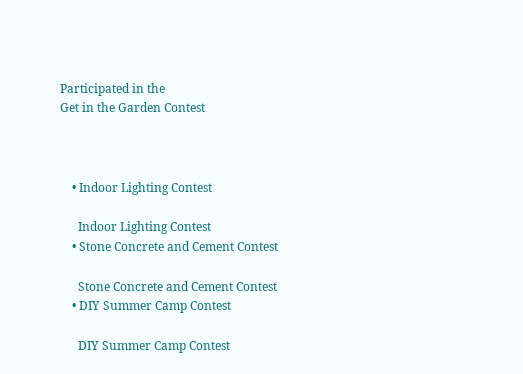Participated in the
Get in the Garden Contest



    • Indoor Lighting Contest

      Indoor Lighting Contest
    • Stone Concrete and Cement Contest

      Stone Concrete and Cement Contest
    • DIY Summer Camp Contest

      DIY Summer Camp Contest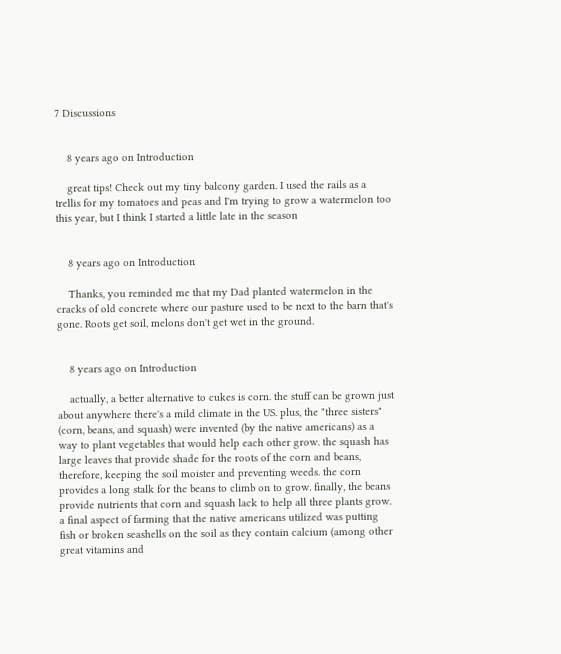7 Discussions


    8 years ago on Introduction

    great tips! Check out my tiny balcony garden. I used the rails as a trellis for my tomatoes and peas and I'm trying to grow a watermelon too this year, but I think I started a little late in the season


    8 years ago on Introduction

    Thanks, you reminded me that my Dad planted watermelon in the cracks of old concrete where our pasture used to be next to the barn that's gone. Roots get soil, melons don't get wet in the ground.


    8 years ago on Introduction

    actually, a better alternative to cukes is corn. the stuff can be grown just about anywhere there's a mild climate in the US. plus, the "three sisters" (corn, beans, and squash) were invented (by the native americans) as a way to plant vegetables that would help each other grow. the squash has large leaves that provide shade for the roots of the corn and beans, therefore, keeping the soil moister and preventing weeds. the corn provides a long stalk for the beans to climb on to grow. finally, the beans provide nutrients that corn and squash lack to help all three plants grow. a final aspect of farming that the native americans utilized was putting fish or broken seashells on the soil as they contain calcium (among other great vitamins and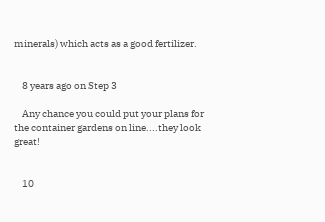minerals) which acts as a good fertilizer.


    8 years ago on Step 3

    Any chance you could put your plans for the container gardens on line....they look great!


    10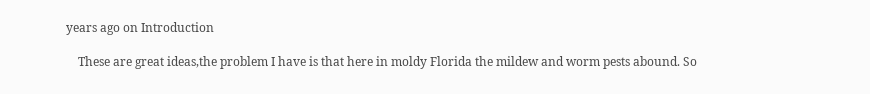years ago on Introduction

    These are great ideas,the problem I have is that here in moldy Florida the mildew and worm pests abound. So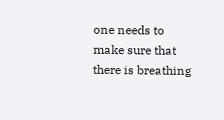one needs to make sure that there is breathing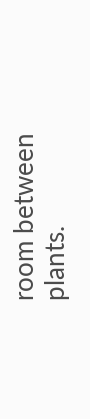room between plants.